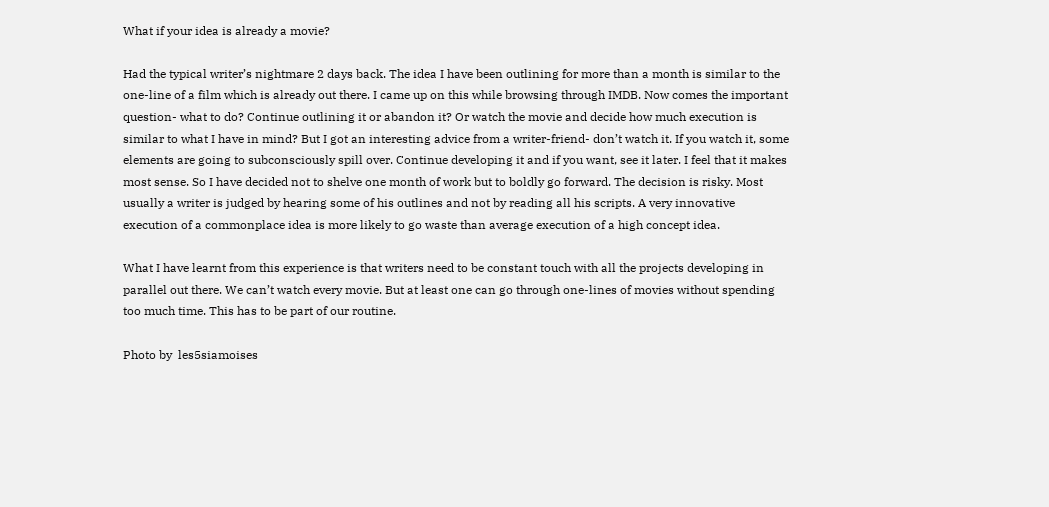What if your idea is already a movie?

Had the typical writer’s nightmare 2 days back. The idea I have been outlining for more than a month is similar to the one-line of a film which is already out there. I came up on this while browsing through IMDB. Now comes the important question- what to do? Continue outlining it or abandon it? Or watch the movie and decide how much execution is similar to what I have in mind? But I got an interesting advice from a writer-friend- don’t watch it. If you watch it, some elements are going to subconsciously spill over. Continue developing it and if you want, see it later. I feel that it makes most sense. So I have decided not to shelve one month of work but to boldly go forward. The decision is risky. Most usually a writer is judged by hearing some of his outlines and not by reading all his scripts. A very innovative execution of a commonplace idea is more likely to go waste than average execution of a high concept idea.

What I have learnt from this experience is that writers need to be constant touch with all the projects developing in parallel out there. We can’t watch every movie. But at least one can go through one-lines of movies without spending too much time. This has to be part of our routine.

Photo by  les5siamoises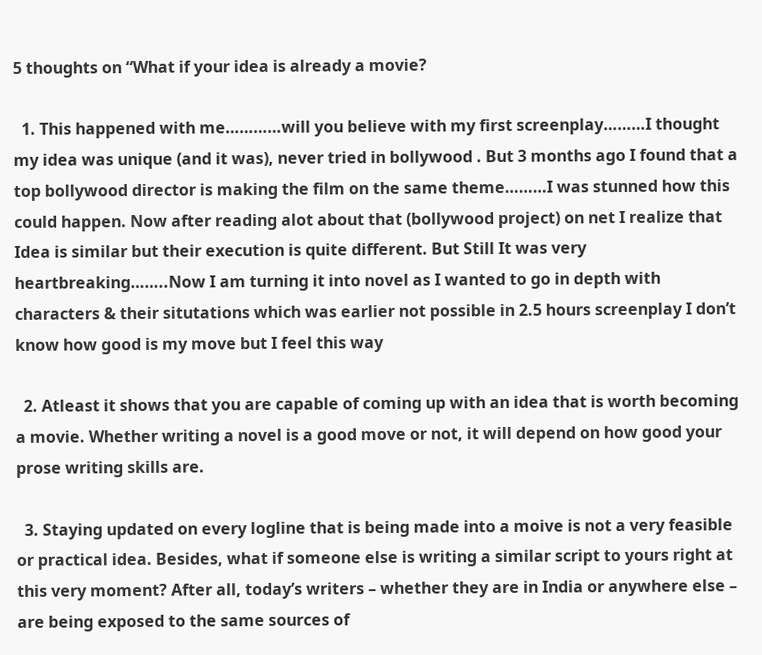5 thoughts on “What if your idea is already a movie?

  1. This happened with me…………will you believe with my first screenplay………I thought my idea was unique (and it was), never tried in bollywood . But 3 months ago I found that a top bollywood director is making the film on the same theme………I was stunned how this could happen. Now after reading alot about that (bollywood project) on net I realize that Idea is similar but their execution is quite different. But Still It was very heartbreaking……..Now I am turning it into novel as I wanted to go in depth with characters & their situtations which was earlier not possible in 2.5 hours screenplay I don’t know how good is my move but I feel this way

  2. Atleast it shows that you are capable of coming up with an idea that is worth becoming a movie. Whether writing a novel is a good move or not, it will depend on how good your prose writing skills are.

  3. Staying updated on every logline that is being made into a moive is not a very feasible or practical idea. Besides, what if someone else is writing a similar script to yours right at this very moment? After all, today’s writers – whether they are in India or anywhere else – are being exposed to the same sources of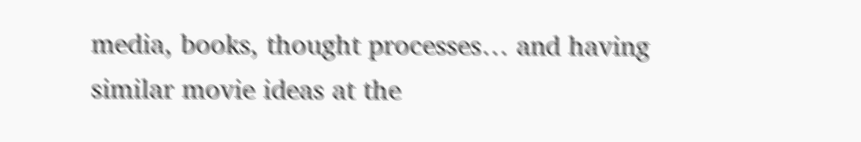media, books, thought processes… and having similar movie ideas at the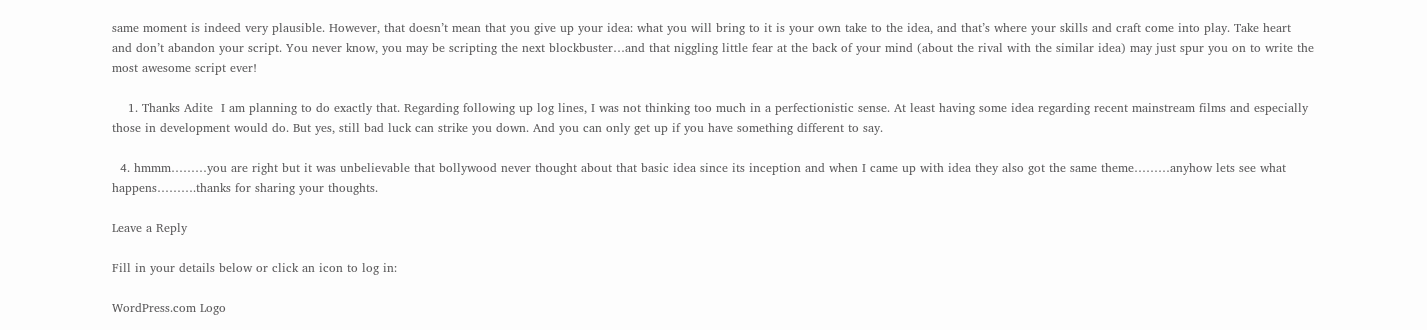same moment is indeed very plausible. However, that doesn’t mean that you give up your idea: what you will bring to it is your own take to the idea, and that’s where your skills and craft come into play. Take heart and don’t abandon your script. You never know, you may be scripting the next blockbuster…and that niggling little fear at the back of your mind (about the rival with the similar idea) may just spur you on to write the most awesome script ever!

    1. Thanks Adite  I am planning to do exactly that. Regarding following up log lines, I was not thinking too much in a perfectionistic sense. At least having some idea regarding recent mainstream films and especially those in development would do. But yes, still bad luck can strike you down. And you can only get up if you have something different to say.

  4. hmmm………you are right but it was unbelievable that bollywood never thought about that basic idea since its inception and when I came up with idea they also got the same theme………anyhow lets see what happens……….thanks for sharing your thoughts.

Leave a Reply

Fill in your details below or click an icon to log in:

WordPress.com Logo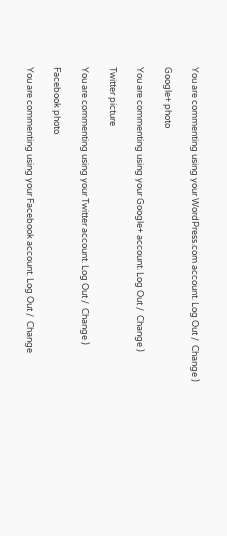You are commenting using your WordPress.com account. Log Out /  Change )

Google+ photo

You are commenting using your Google+ account. Log Out /  Change )

Twitter picture

You are commenting using your Twitter account. Log Out /  Change )

Facebook photo

You are commenting using your Facebook account. Log Out /  Change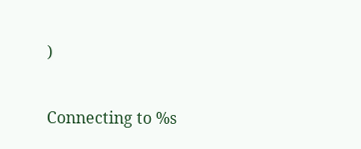)


Connecting to %s